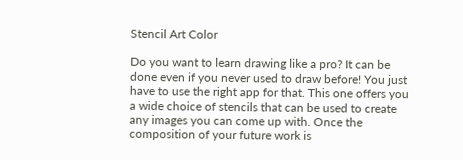Stencil Art Color

Do you want to learn drawing like a pro? It can be done even if you never used to draw before! You just have to use the right app for that. This one offers you a wide choice of stencils that can be used to create any images you can come up with. Once the composition of your future work is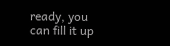ready, you can fill it up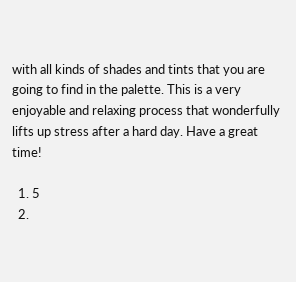with all kinds of shades and tints that you are going to find in the palette. This is a very enjoyable and relaxing process that wonderfully lifts up stress after a hard day. Have a great time!

  1. 5
  2.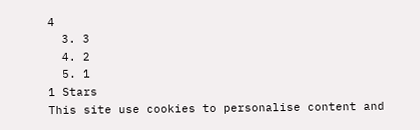4
  3. 3
  4. 2
  5. 1
1 Stars
This site use cookies to personalise content and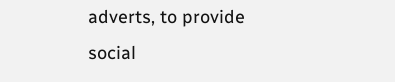adverts, to provide social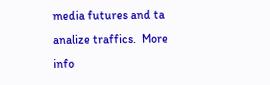media futures and ta analize traffics.  More info